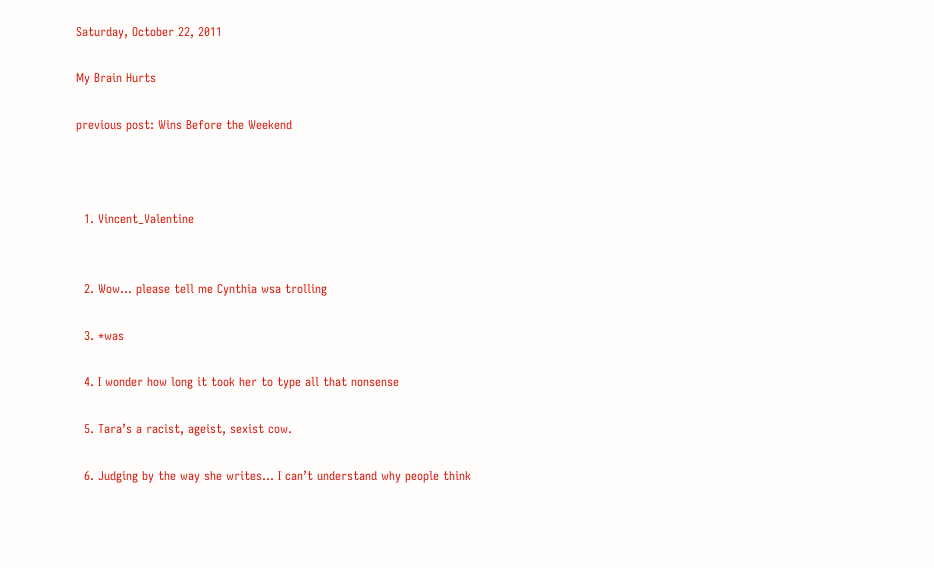Saturday, October 22, 2011

My Brain Hurts

previous post: Wins Before the Weekend



  1. Vincent_Valentine


  2. Wow… please tell me Cynthia wsa trolling

  3. *was

  4. I wonder how long it took her to type all that nonsense

  5. Tara’s a racist, ageist, sexist cow.

  6. Judging by the way she writes… I can’t understand why people think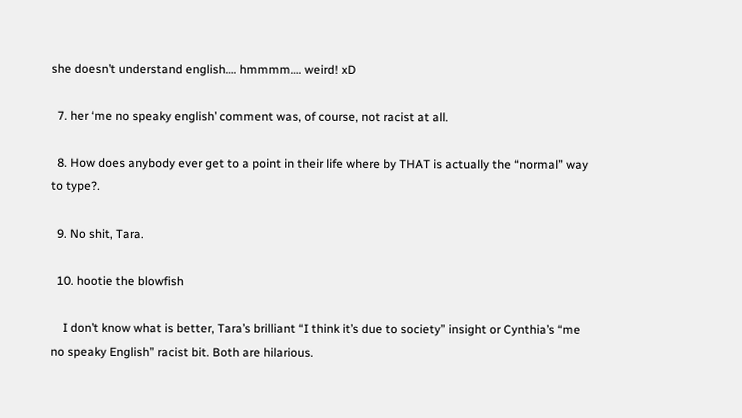she doesn’t understand english…. hmmmm…. weird! xD

  7. her ‘me no speaky english’ comment was, of course, not racist at all.

  8. How does anybody ever get to a point in their life where by THAT is actually the “normal” way to type?.

  9. No shit, Tara.

  10. hootie the blowfish

    I don’t know what is better, Tara’s brilliant “I think it’s due to society” insight or Cynthia’s “me no speaky English” racist bit. Both are hilarious.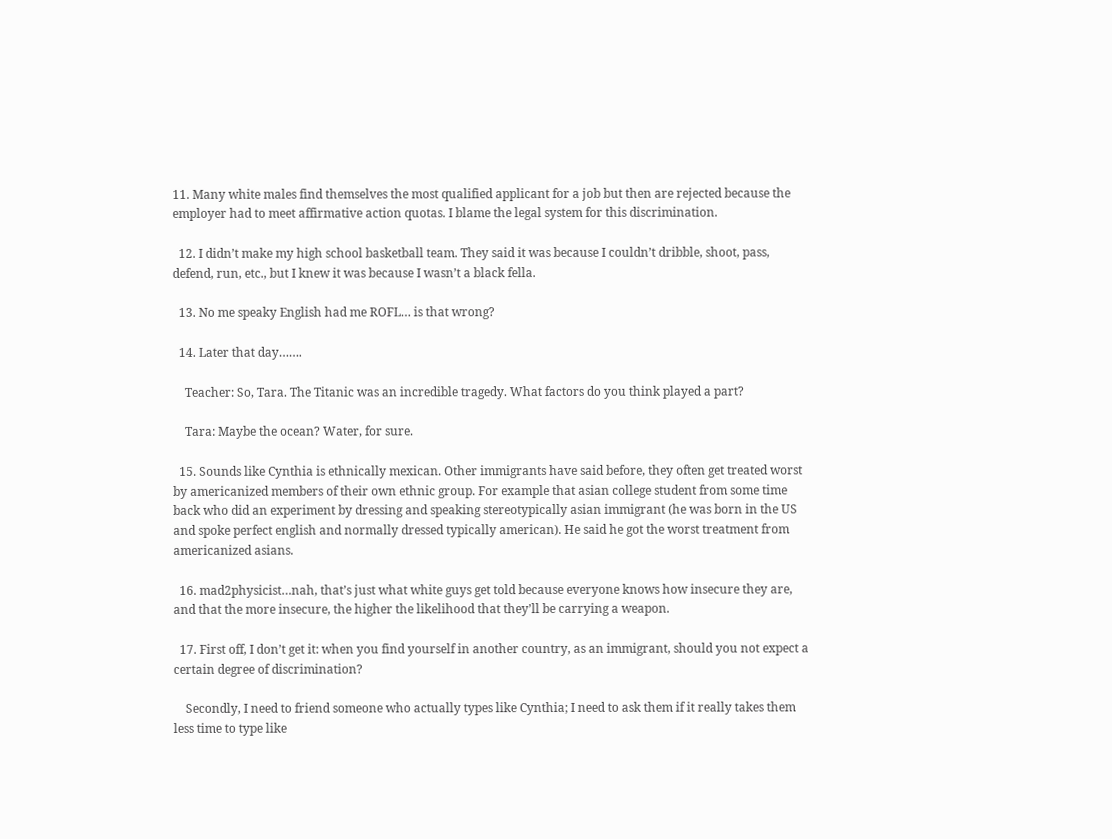11. Many white males find themselves the most qualified applicant for a job but then are rejected because the employer had to meet affirmative action quotas. I blame the legal system for this discrimination.

  12. I didn’t make my high school basketball team. They said it was because I couldn’t dribble, shoot, pass, defend, run, etc., but I knew it was because I wasn’t a black fella.

  13. No me speaky English had me ROFL… is that wrong?

  14. Later that day…….

    Teacher: So, Tara. The Titanic was an incredible tragedy. What factors do you think played a part?

    Tara: Maybe the ocean? Water, for sure.

  15. Sounds like Cynthia is ethnically mexican. Other immigrants have said before, they often get treated worst by americanized members of their own ethnic group. For example that asian college student from some time back who did an experiment by dressing and speaking stereotypically asian immigrant (he was born in the US and spoke perfect english and normally dressed typically american). He said he got the worst treatment from americanized asians.

  16. mad2physicist…nah, that’s just what white guys get told because everyone knows how insecure they are, and that the more insecure, the higher the likelihood that they’ll be carrying a weapon.

  17. First off, I don’t get it: when you find yourself in another country, as an immigrant, should you not expect a certain degree of discrimination?

    Secondly, I need to friend someone who actually types like Cynthia; I need to ask them if it really takes them less time to type like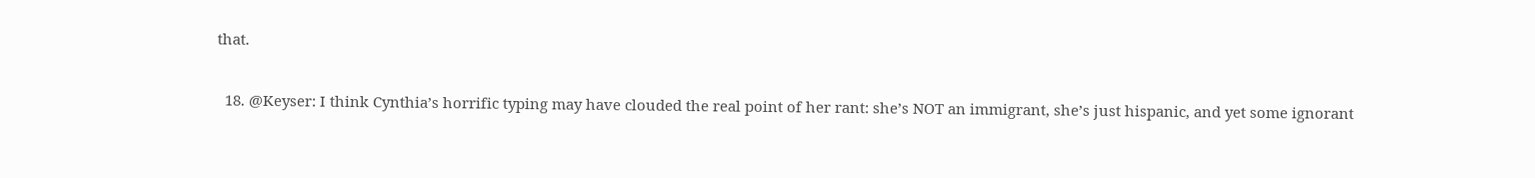that.

  18. @Keyser: I think Cynthia’s horrific typing may have clouded the real point of her rant: she’s NOT an immigrant, she’s just hispanic, and yet some ignorant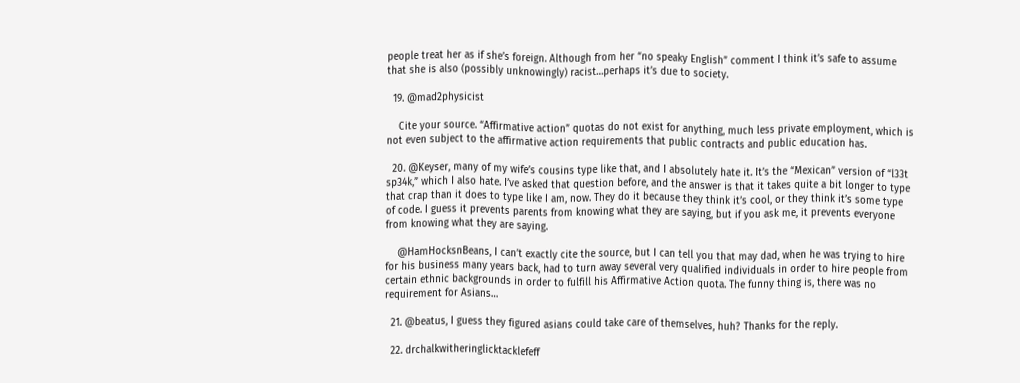people treat her as if she’s foreign. Although from her “no speaky English” comment I think it’s safe to assume that she is also (possibly unknowingly) racist…perhaps it’s due to society.

  19. @mad2physicist

    Cite your source. “Affirmative action” quotas do not exist for anything, much less private employment, which is not even subject to the affirmative action requirements that public contracts and public education has.

  20. @Keyser, many of my wife’s cousins type like that, and I absolutely hate it. It’s the “Mexican” version of “l33t sp34k,” which I also hate. I’ve asked that question before, and the answer is that it takes quite a bit longer to type that crap than it does to type like I am, now. They do it because they think it’s cool, or they think it’s some type of code. I guess it prevents parents from knowing what they are saying, but if you ask me, it prevents everyone from knowing what they are saying.

    @HamHocksnBeans, I can’t exactly cite the source, but I can tell you that may dad, when he was trying to hire for his business many years back, had to turn away several very qualified individuals in order to hire people from certain ethnic backgrounds in order to fulfill his Affirmative Action quota. The funny thing is, there was no requirement for Asians…

  21. @beatus, I guess they figured asians could take care of themselves, huh? Thanks for the reply.

  22. drchalkwitheringlicktacklefeff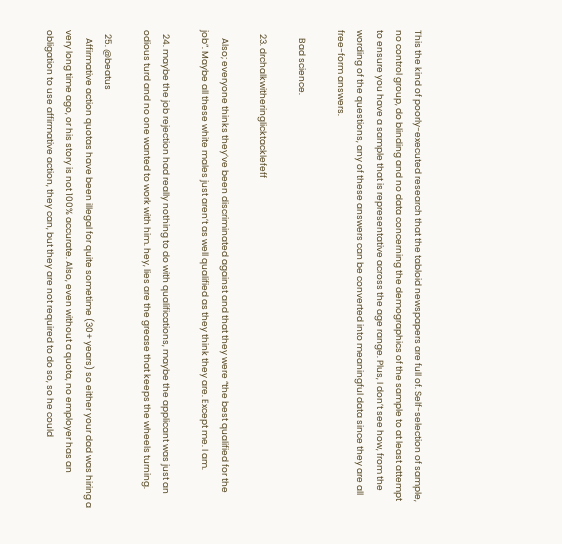This the kind of poorly-executed research that the tabloid newspapers are full of. Self-selection of sample, no control group, do blinding and no data concerning the demographics of the sample to at least attempt to ensure you have a sample that is representative across the age range. Plus, I don’t see how, from the wording of the questions, any of these answers can be converted into meaningful data since they are all free-form answers.

    Bad science.

  23. drchalkwitheringlicktacklefeff

    Also; everyone thinks they’ve been discriminated against and that they were “the best qualified for the job”. Maybe all these white males just aren’t as well qualified as they think they are. Except me. I am.

  24. maybe the job rejection had really nothing to do with qualifications, maybe the applicant was just an odious turd and no one wanted to work with him. hey, lies are the grease that keeps the wheels turning.

  25. @beatus
    Affirmative action quotas have been illegal for quite sometime (30+ years) so either your dad was hiring a very long time ago, or his story is not 100% accurate. Also, even without a quota, no employer has an obligation to use affirmative action, they can, but they are not required to do so, so he could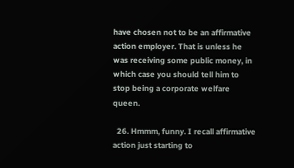have chosen not to be an affirmative action employer. That is unless he was receiving some public money, in which case you should tell him to stop being a corporate welfare queen.

  26. Hmmm, funny. I recall affirmative action just starting to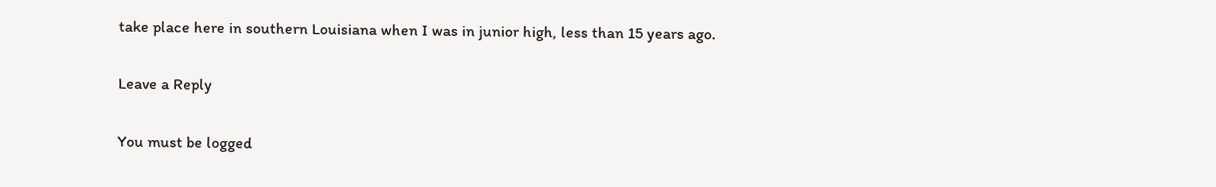take place here in southern Louisiana when I was in junior high, less than 15 years ago.

Leave a Reply

You must be logged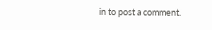in to post a comment.